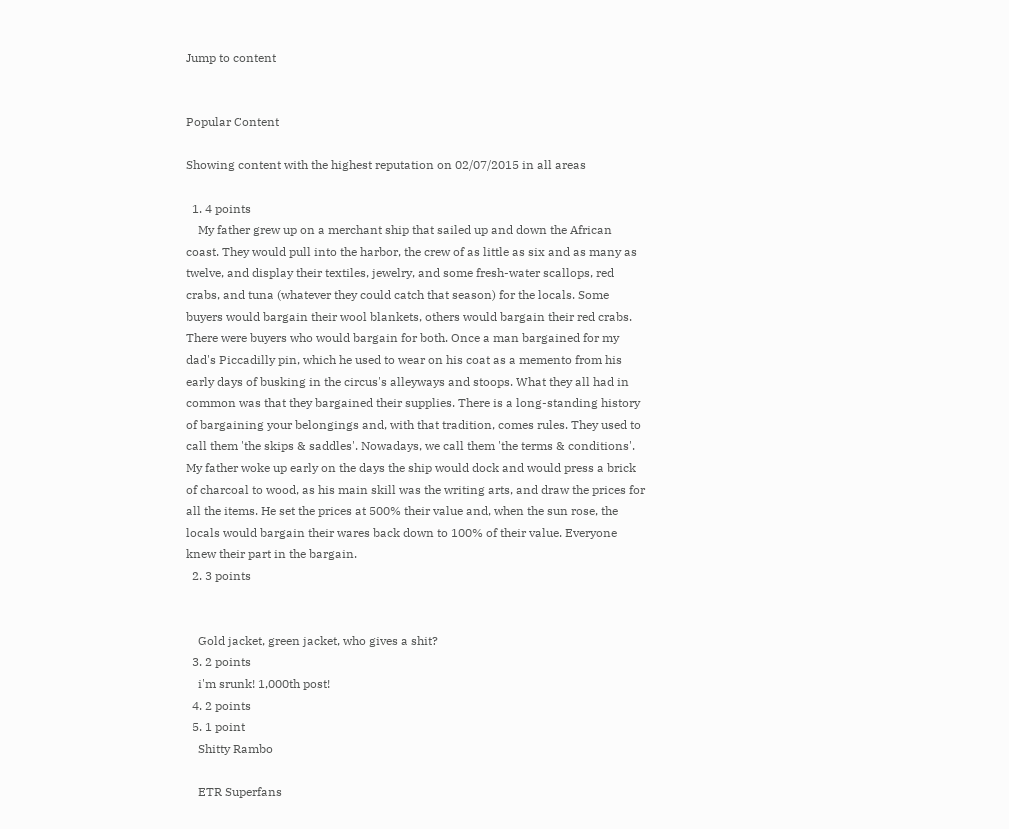Jump to content


Popular Content

Showing content with the highest reputation on 02/07/2015 in all areas

  1. 4 points
    My father grew up on a merchant ship that sailed up and down the African coast. They would pull into the harbor, the crew of as little as six and as many as twelve, and display their textiles, jewelry, and some fresh-water scallops, red crabs, and tuna (whatever they could catch that season) for the locals. Some buyers would bargain their wool blankets, others would bargain their red crabs. There were buyers who would bargain for both. Once a man bargained for my dad's Piccadilly pin, which he used to wear on his coat as a memento from his early days of busking in the circus's alleyways and stoops. What they all had in common was that they bargained their supplies. There is a long-standing history of bargaining your belongings and, with that tradition, comes rules. They used to call them 'the skips & saddles'. Nowadays, we call them 'the terms & conditions'. My father woke up early on the days the ship would dock and would press a brick of charcoal to wood, as his main skill was the writing arts, and draw the prices for all the items. He set the prices at 500% their value and, when the sun rose, the locals would bargain their wares back down to 100% of their value. Everyone knew their part in the bargain.
  2. 3 points


    Gold jacket, green jacket, who gives a shit?
  3. 2 points
    i'm srunk! 1,000th post!
  4. 2 points
  5. 1 point
    Shitty Rambo

    ETR Superfans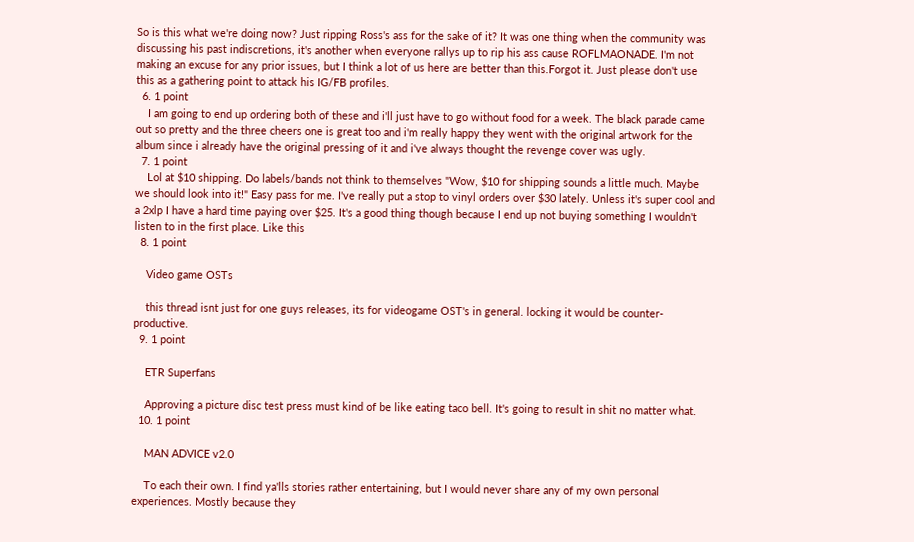So is this what we're doing now? Just ripping Ross's ass for the sake of it? It was one thing when the community was discussing his past indiscretions, it's another when everyone rallys up to rip his ass cause ROFLMAONADE. I'm not making an excuse for any prior issues, but I think a lot of us here are better than this.Forgot it. Just please don't use this as a gathering point to attack his IG/FB profiles.
  6. 1 point
    I am going to end up ordering both of these and i'll just have to go without food for a week. The black parade came out so pretty and the three cheers one is great too and i'm really happy they went with the original artwork for the album since i already have the original pressing of it and i've always thought the revenge cover was ugly.
  7. 1 point
    Lol at $10 shipping. Do labels/bands not think to themselves "Wow, $10 for shipping sounds a little much. Maybe we should look into it!" Easy pass for me. I've really put a stop to vinyl orders over $30 lately. Unless it's super cool and a 2xlp I have a hard time paying over $25. It's a good thing though because I end up not buying something I wouldn't listen to in the first place. Like this
  8. 1 point

    Video game OSTs

    this thread isnt just for one guys releases, its for videogame OST's in general. locking it would be counter-productive.
  9. 1 point

    ETR Superfans

    Approving a picture disc test press must kind of be like eating taco bell. It's going to result in shit no matter what.
  10. 1 point

    MAN ADVICE v2.0

    To each their own. I find ya'lls stories rather entertaining, but I would never share any of my own personal experiences. Mostly because they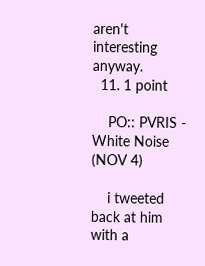aren't interesting anyway.
  11. 1 point

    PO:: PVRIS - White Noise (NOV 4)

    i tweeted back at him with a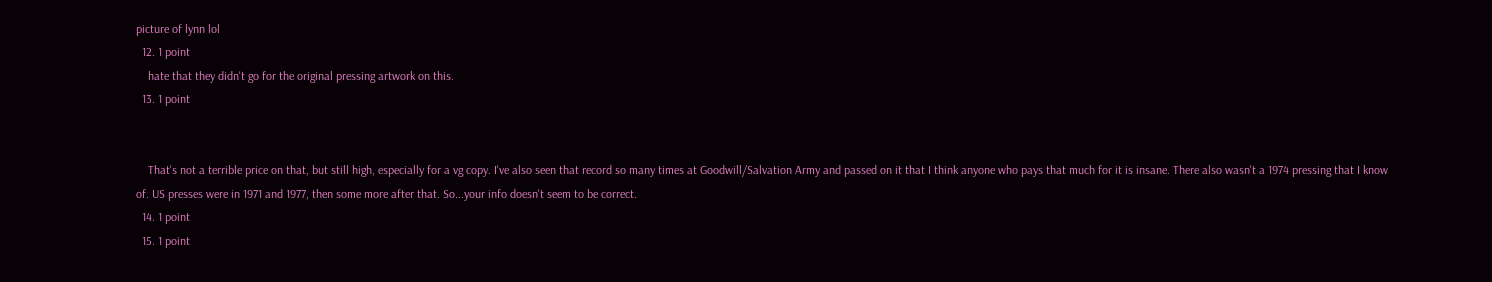picture of lynn lol
  12. 1 point
    hate that they didn't go for the original pressing artwork on this.
  13. 1 point


    That's not a terrible price on that, but still high, especially for a vg copy. I've also seen that record so many times at Goodwill/Salvation Army and passed on it that I think anyone who pays that much for it is insane. There also wasn't a 1974 pressing that I know of. US presses were in 1971 and 1977, then some more after that. So...your info doesn't seem to be correct.
  14. 1 point
  15. 1 point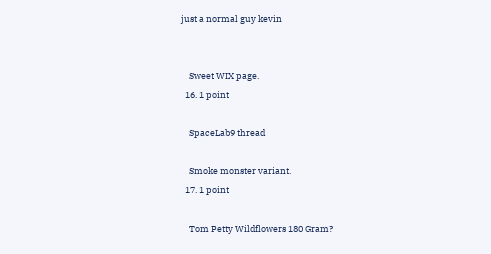just a normal guy kevin


    Sweet WIX page.
  16. 1 point

    SpaceLab9 thread

    Smoke monster variant.
  17. 1 point

    Tom Petty Wildflowers 180 Gram?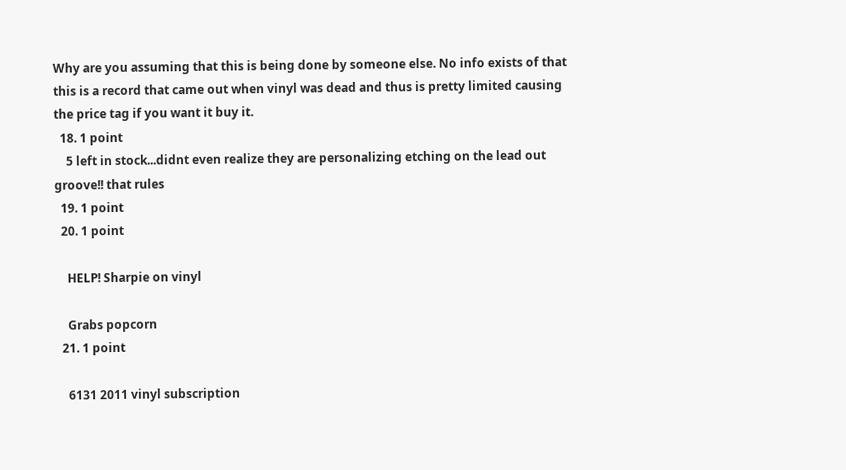Why are you assuming that this is being done by someone else. No info exists of that this is a record that came out when vinyl was dead and thus is pretty limited causing the price tag if you want it buy it.
  18. 1 point
    5 left in stock...didnt even realize they are personalizing etching on the lead out groove!! that rules
  19. 1 point
  20. 1 point

    HELP! Sharpie on vinyl

    Grabs popcorn
  21. 1 point

    6131 2011 vinyl subscription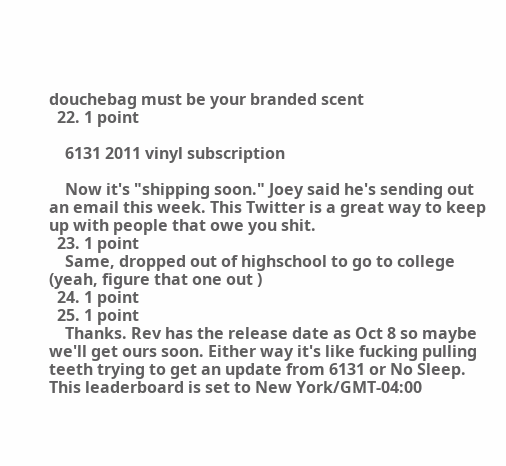douchebag must be your branded scent
  22. 1 point

    6131 2011 vinyl subscription

    Now it's "shipping soon." Joey said he's sending out an email this week. This Twitter is a great way to keep up with people that owe you shit.
  23. 1 point
    Same, dropped out of highschool to go to college (yeah, figure that one out )
  24. 1 point
  25. 1 point
    Thanks. Rev has the release date as Oct 8 so maybe we'll get ours soon. Either way it's like fucking pulling teeth trying to get an update from 6131 or No Sleep.
This leaderboard is set to New York/GMT-04:00